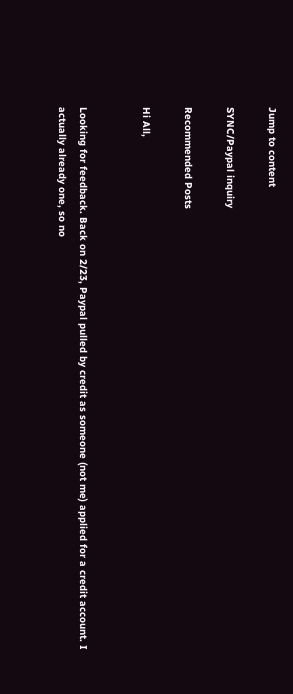Jump to content

SYNC/Paypal inquiry

Recommended Posts

Hi All,


Looking for feedback. Back on 2/23, Paypal pulled by credit as someone (not me) applied for a credit account. I actually already one, so no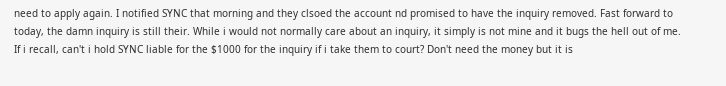need to apply again. I notified SYNC that morning and they clsoed the account nd promised to have the inquiry removed. Fast forward to today, the damn inquiry is still their. While i would not normally care about an inquiry, it simply is not mine and it bugs the hell out of me.  If i recall, can't i hold SYNC liable for the $1000 for the inquiry if i take them to court? Don't need the money but it is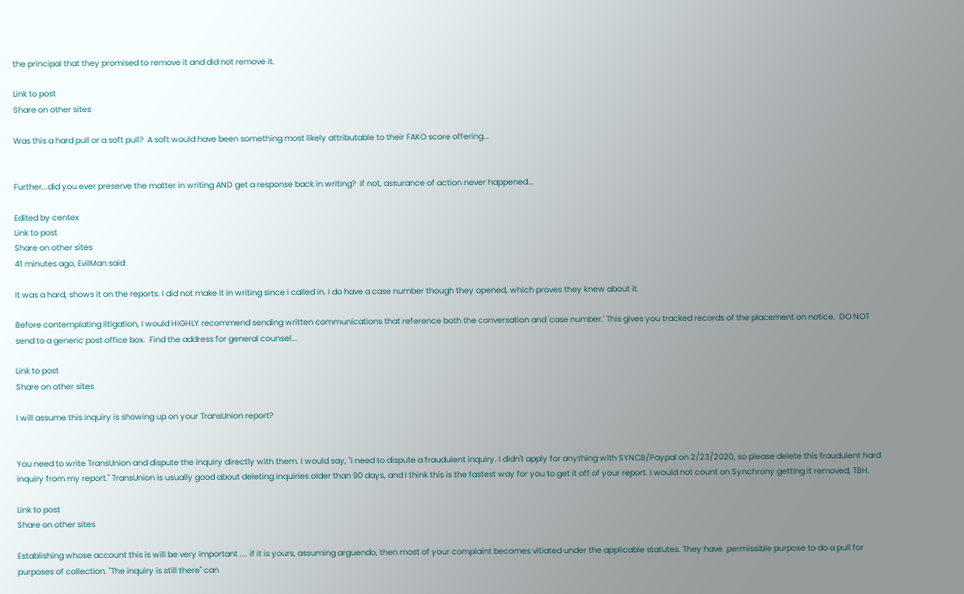the principal that they promised to remove it and did not remove it.

Link to post
Share on other sites

Was this a hard pull or a soft pull?  A soft would have been something most likely attributable to their FAKO score offering...


Further...did you ever preserve the matter in writing AND get a response back in writing?  If not, assurance of action never happened...

Edited by centex
Link to post
Share on other sites
41 minutes ago, EvilMan said:

It was a hard, shows it on the reports. I did not make it in writing since i called in. I do have a case number though they opened, which proves they knew about it.

Before contemplating litigation, I would HIGHLY recommend sending written communications that reference both the conversation and 'case number.' This gives you tracked records of the placement on notice.  DO NOT send to a generic post office box.  Find the address for general counsel...

Link to post
Share on other sites

I will assume this inquiry is showing up on your TransUnion report?


You need to write TransUnion and dispute the inquiry directly with them. I would say, "I need to dispute a fraudulent inquiry. I didn't apply for anything with SYNCB/Paypal on 2/23/2020, so please delete this fraudulent hard inquiry from my report." TransUnion is usually good about deleting inquiries older than 90 days, and I think this is the fastest way for you to get it off of your report. I would not count on Synchrony getting it removed, TBH.

Link to post
Share on other sites

Establishing whose account this is will be very important .... if it is yours, assuming arguendo, then most of your complaint becomes vitiated under the applicable statutes. They have  permissible purpose to do a pull for purposes of collection. "The inquiry is still there" can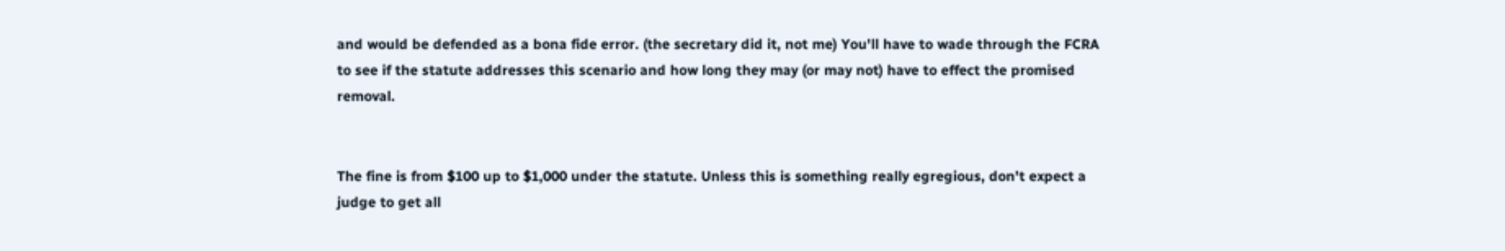and would be defended as a bona fide error. (the secretary did it, not me) You'll have to wade through the FCRA to see if the statute addresses this scenario and how long they may (or may not) have to effect the promised removal.


The fine is from $100 up to $1,000 under the statute. Unless this is something really egregious, don't expect a judge to get all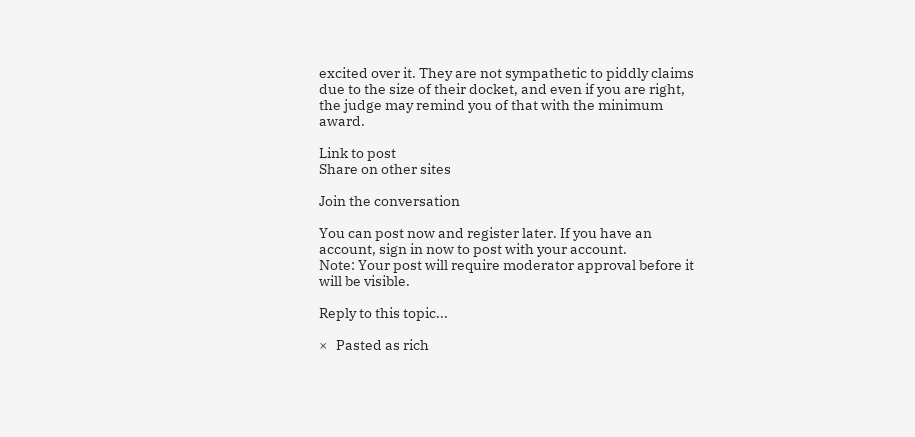excited over it. They are not sympathetic to piddly claims due to the size of their docket, and even if you are right, the judge may remind you of that with the minimum award.

Link to post
Share on other sites

Join the conversation

You can post now and register later. If you have an account, sign in now to post with your account.
Note: Your post will require moderator approval before it will be visible.

Reply to this topic...

×   Pasted as rich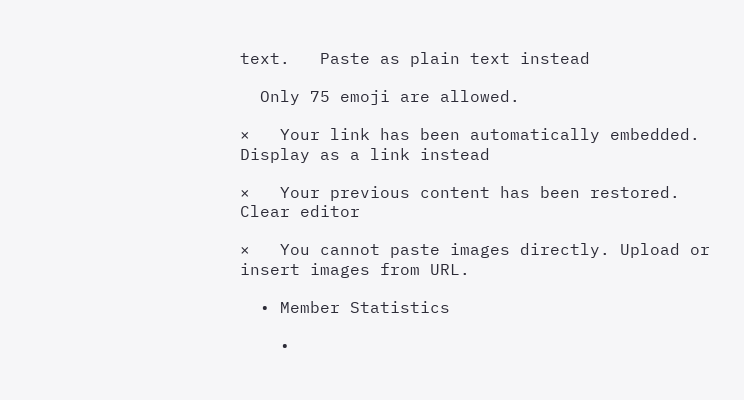text.   Paste as plain text instead

  Only 75 emoji are allowed.

×   Your link has been automatically embedded.   Display as a link instead

×   Your previous content has been restored.   Clear editor

×   You cannot paste images directly. Upload or insert images from URL.

  • Member Statistics

    •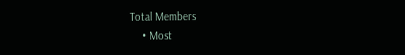Total Members
    • Most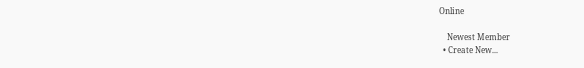Online

    Newest Member
  • Create New...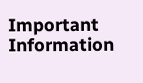Important Information